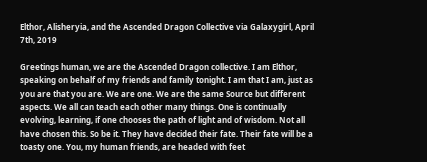Elthor, Alisheryia, and the Ascended Dragon Collective via Galaxygirl, April 7th, 2019

Greetings human, we are the Ascended Dragon collective. I am Elthor, speaking on behalf of my friends and family tonight. I am that I am, just as you are that you are. We are one. We are the same Source but different aspects. We all can teach each other many things. One is continually evolving, learning, if one chooses the path of light and of wisdom. Not all have chosen this. So be it. They have decided their fate. Their fate will be a toasty one. You, my human friends, are headed with feet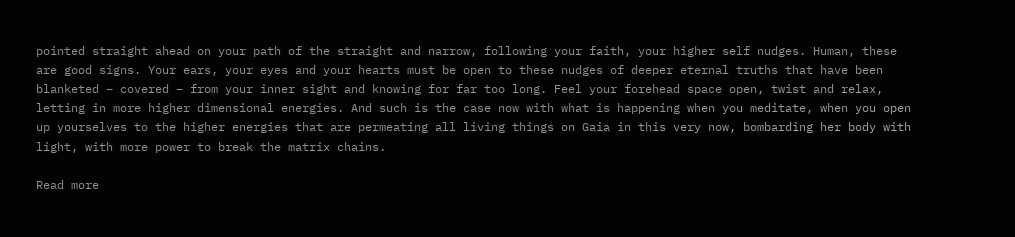pointed straight ahead on your path of the straight and narrow, following your faith, your higher self nudges. Human, these are good signs. Your ears, your eyes and your hearts must be open to these nudges of deeper eternal truths that have been blanketed – covered – from your inner sight and knowing for far too long. Feel your forehead space open, twist and relax, letting in more higher dimensional energies. And such is the case now with what is happening when you meditate, when you open up yourselves to the higher energies that are permeating all living things on Gaia in this very now, bombarding her body with light, with more power to break the matrix chains.

Read more